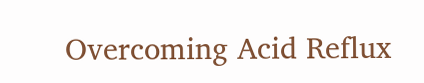Overcoming Acid Reflux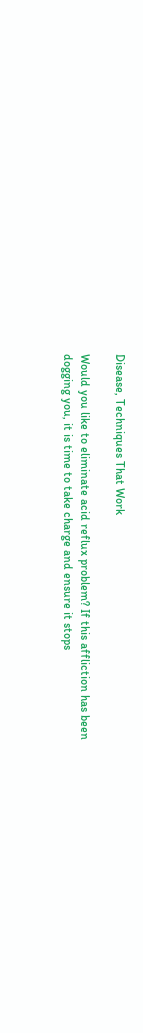Disease, Techniques That Work

Would you like to eliminate acid reflux problem? If this affliction has been dogging you, it is time to take charge and ensure it stops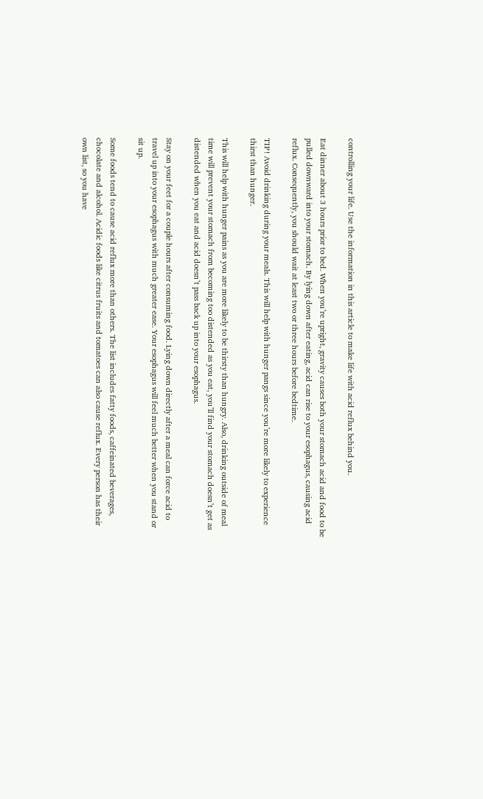controlling your life. Use the information in this article to make life with acid reflux behind you.

Eat dinner about 3 hours prior to bed. When you’re upright, gravity causes both your stomach acid and food to be pulled downward into your stomach. By lying down after eating, acid can rise to your esophagus, causing acid reflux. Consequently, you should wait at least two or three hours before bedtime.

TIP! Avoid drinking during your meals. This will help with hunger pangs since you’re more likely to experience thirst than hunger.

This will help with hunger pains as you are more likely to be thirsty than hungry. Also, drinking outside of meal time will prevent your stomach from becoming too distended as you eat, you’ll find your stomach doesn’t get as distended when you eat and acid doesn’t pass back up into your esophagus.

Stay on your feet for a couple hours after consuming food. Lying down directly after a meal can force acid to travel up into your esophagus with much greater ease. Your esophagus will feel much better when you stand or sit up.

Some foods tend to cause acid reflux more than others. The list includes fatty foods, caffeinated beverages, chocolate and alcohol. Acidic foods like citrus fruits and tomatoes can also cause reflux. Every person has their own list, so you have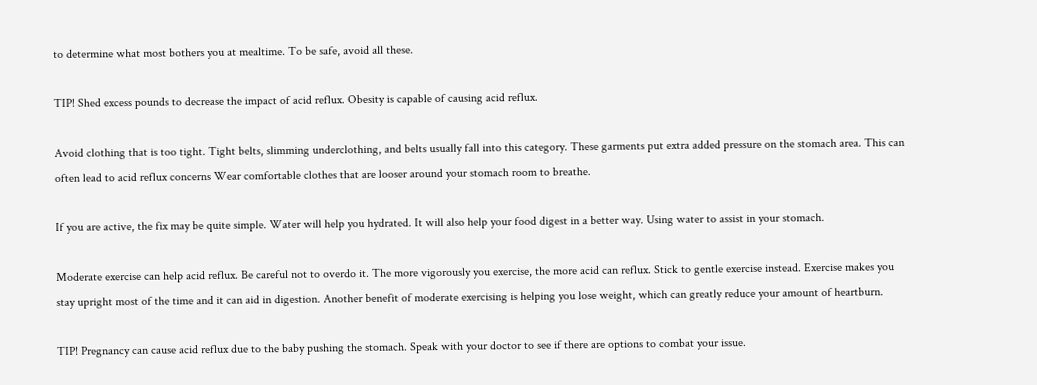to determine what most bothers you at mealtime. To be safe, avoid all these.

TIP! Shed excess pounds to decrease the impact of acid reflux. Obesity is capable of causing acid reflux.

Avoid clothing that is too tight. Tight belts, slimming underclothing, and belts usually fall into this category. These garments put extra added pressure on the stomach area. This can often lead to acid reflux concerns Wear comfortable clothes that are looser around your stomach room to breathe.

If you are active, the fix may be quite simple. Water will help you hydrated. It will also help your food digest in a better way. Using water to assist in your stomach.

Moderate exercise can help acid reflux. Be careful not to overdo it. The more vigorously you exercise, the more acid can reflux. Stick to gentle exercise instead. Exercise makes you stay upright most of the time and it can aid in digestion. Another benefit of moderate exercising is helping you lose weight, which can greatly reduce your amount of heartburn.

TIP! Pregnancy can cause acid reflux due to the baby pushing the stomach. Speak with your doctor to see if there are options to combat your issue.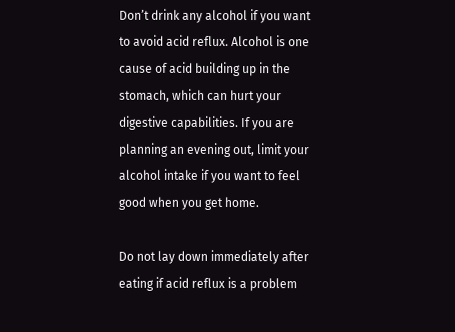Don’t drink any alcohol if you want to avoid acid reflux. Alcohol is one cause of acid building up in the stomach, which can hurt your digestive capabilities. If you are planning an evening out, limit your alcohol intake if you want to feel good when you get home.

Do not lay down immediately after eating if acid reflux is a problem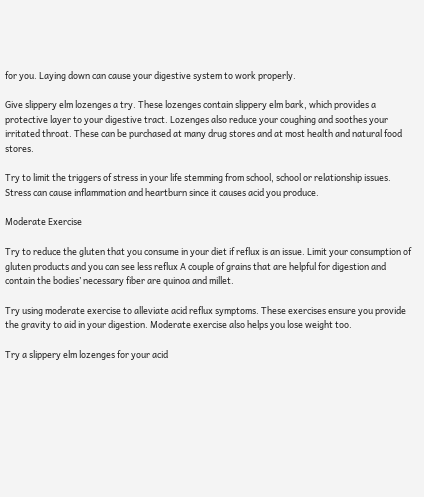for you. Laying down can cause your digestive system to work properly.

Give slippery elm lozenges a try. These lozenges contain slippery elm bark, which provides a protective layer to your digestive tract. Lozenges also reduce your coughing and soothes your irritated throat. These can be purchased at many drug stores and at most health and natural food stores.

Try to limit the triggers of stress in your life stemming from school, school or relationship issues. Stress can cause inflammation and heartburn since it causes acid you produce.

Moderate Exercise

Try to reduce the gluten that you consume in your diet if reflux is an issue. Limit your consumption of gluten products and you can see less reflux A couple of grains that are helpful for digestion and contain the bodies’ necessary fiber are quinoa and millet.

Try using moderate exercise to alleviate acid reflux symptoms. These exercises ensure you provide the gravity to aid in your digestion. Moderate exercise also helps you lose weight too.

Try a slippery elm lozenges for your acid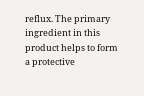reflux. The primary ingredient in this product helps to form a protective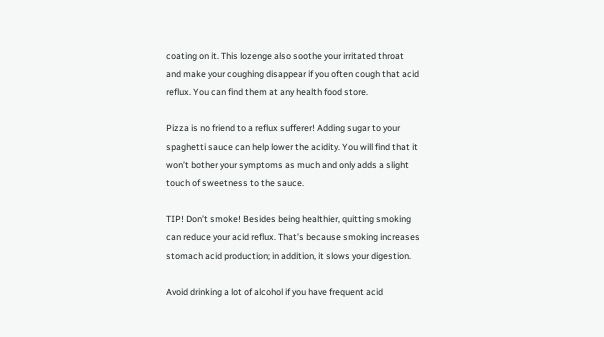coating on it. This lozenge also soothe your irritated throat and make your coughing disappear if you often cough that acid reflux. You can find them at any health food store.

Pizza is no friend to a reflux sufferer! Adding sugar to your spaghetti sauce can help lower the acidity. You will find that it won’t bother your symptoms as much and only adds a slight touch of sweetness to the sauce.

TIP! Don’t smoke! Besides being healthier, quitting smoking can reduce your acid reflux. That’s because smoking increases stomach acid production; in addition, it slows your digestion.

Avoid drinking a lot of alcohol if you have frequent acid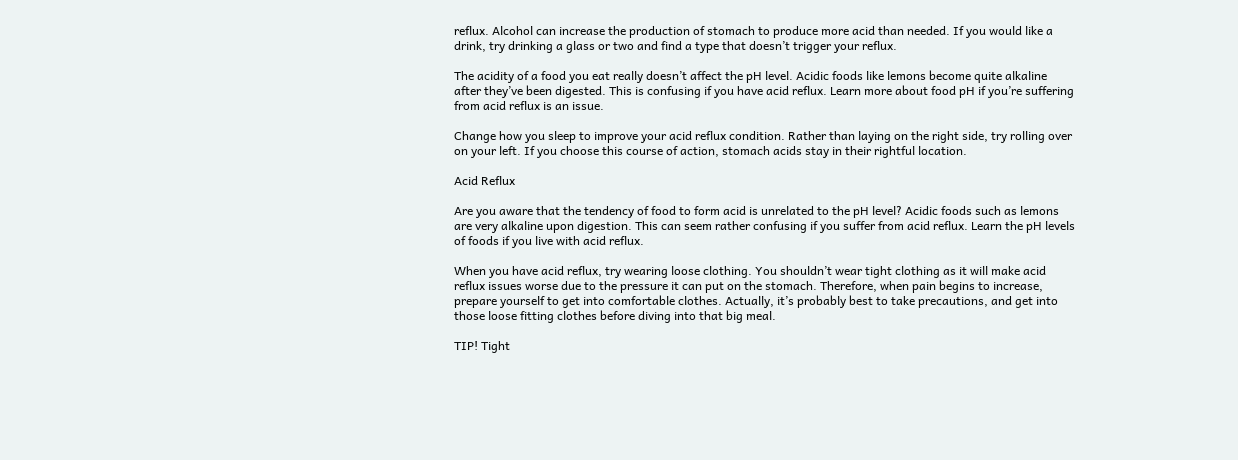reflux. Alcohol can increase the production of stomach to produce more acid than needed. If you would like a drink, try drinking a glass or two and find a type that doesn’t trigger your reflux.

The acidity of a food you eat really doesn’t affect the pH level. Acidic foods like lemons become quite alkaline after they’ve been digested. This is confusing if you have acid reflux. Learn more about food pH if you’re suffering from acid reflux is an issue.

Change how you sleep to improve your acid reflux condition. Rather than laying on the right side, try rolling over on your left. If you choose this course of action, stomach acids stay in their rightful location.

Acid Reflux

Are you aware that the tendency of food to form acid is unrelated to the pH level? Acidic foods such as lemons are very alkaline upon digestion. This can seem rather confusing if you suffer from acid reflux. Learn the pH levels of foods if you live with acid reflux.

When you have acid reflux, try wearing loose clothing. You shouldn’t wear tight clothing as it will make acid reflux issues worse due to the pressure it can put on the stomach. Therefore, when pain begins to increase, prepare yourself to get into comfortable clothes. Actually, it’s probably best to take precautions, and get into those loose fitting clothes before diving into that big meal.

TIP! Tight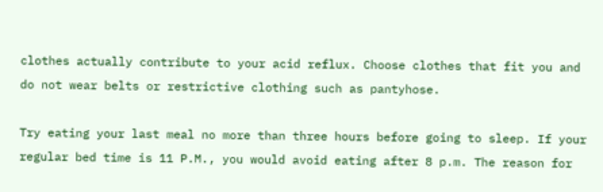clothes actually contribute to your acid reflux. Choose clothes that fit you and do not wear belts or restrictive clothing such as pantyhose.

Try eating your last meal no more than three hours before going to sleep. If your regular bed time is 11 P.M., you would avoid eating after 8 p.m. The reason for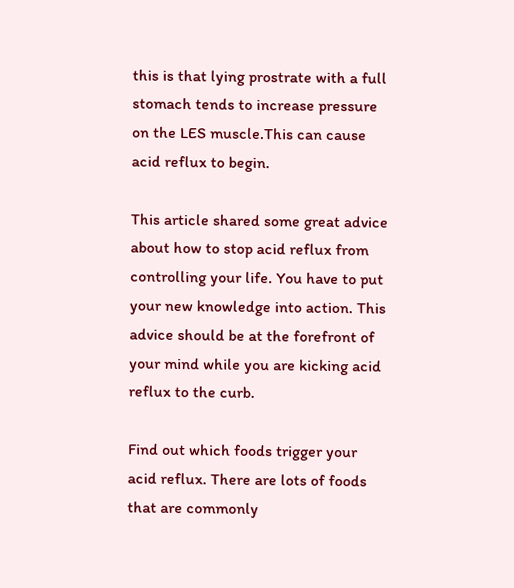this is that lying prostrate with a full stomach tends to increase pressure on the LES muscle.This can cause acid reflux to begin.

This article shared some great advice about how to stop acid reflux from controlling your life. You have to put your new knowledge into action. This advice should be at the forefront of your mind while you are kicking acid reflux to the curb.

Find out which foods trigger your acid reflux. There are lots of foods that are commonly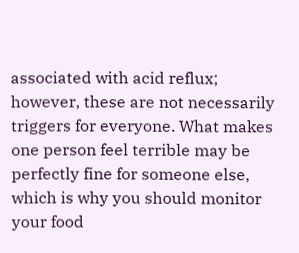associated with acid reflux; however, these are not necessarily triggers for everyone. What makes one person feel terrible may be perfectly fine for someone else, which is why you should monitor your food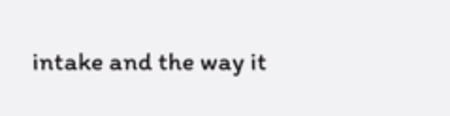intake and the way it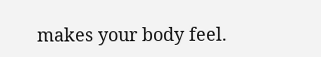makes your body feel.